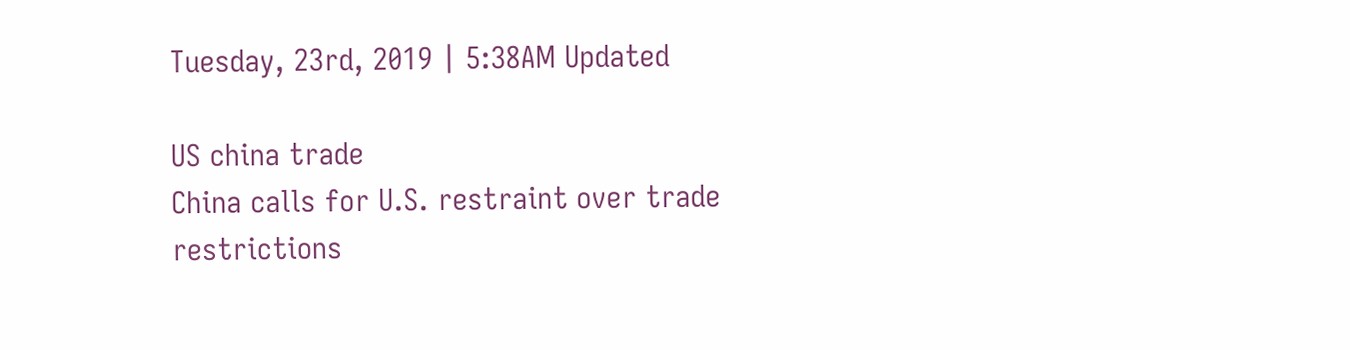Tuesday, 23rd, 2019 | 5:38AM Updated

US china trade
China calls for U.S. restraint over trade restrictions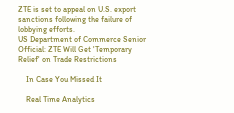ZTE is set to appeal on U.S. export sanctions following the failure of lobbying efforts.
US Department of Commerce Senior Official: ZTE Will Get 'Temporary Relief' on Trade Restrictions

    In Case You Missed It

    Real Time Analytics